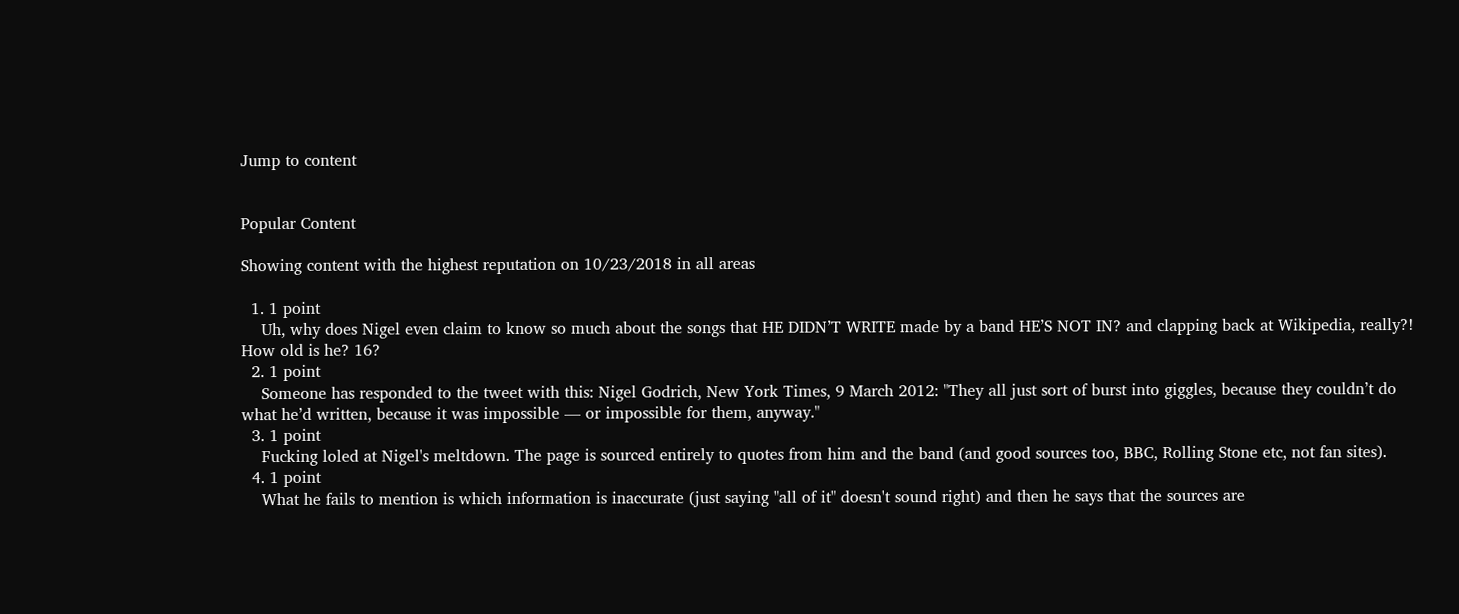Jump to content


Popular Content

Showing content with the highest reputation on 10/23/2018 in all areas

  1. 1 point
    Uh, why does Nigel even claim to know so much about the songs that HE DIDN’T WRITE made by a band HE’S NOT IN? and clapping back at Wikipedia, really?! How old is he? 16?
  2. 1 point
    Someone has responded to the tweet with this: Nigel Godrich, New York Times, 9 March 2012: "They all just sort of burst into giggles, because they couldn’t do what he’d written, because it was impossible — or impossible for them, anyway."
  3. 1 point
    Fucking loled at Nigel's meltdown. The page is sourced entirely to quotes from him and the band (and good sources too, BBC, Rolling Stone etc, not fan sites).
  4. 1 point
    What he fails to mention is which information is inaccurate (just saying "all of it" doesn't sound right) and then he says that the sources are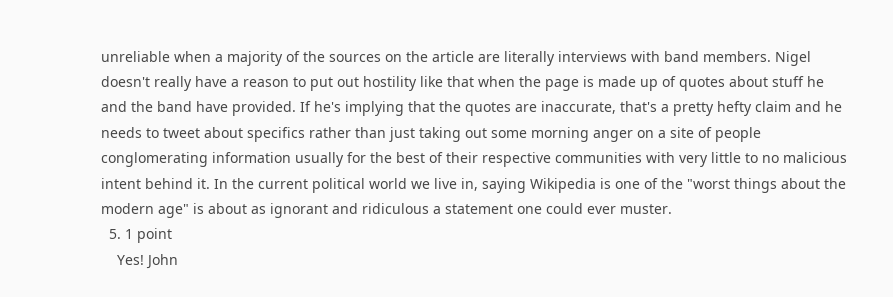unreliable when a majority of the sources on the article are literally interviews with band members. Nigel doesn't really have a reason to put out hostility like that when the page is made up of quotes about stuff he and the band have provided. If he's implying that the quotes are inaccurate, that's a pretty hefty claim and he needs to tweet about specifics rather than just taking out some morning anger on a site of people conglomerating information usually for the best of their respective communities with very little to no malicious intent behind it. In the current political world we live in, saying Wikipedia is one of the "worst things about the modern age" is about as ignorant and ridiculous a statement one could ever muster.
  5. 1 point
    Yes! John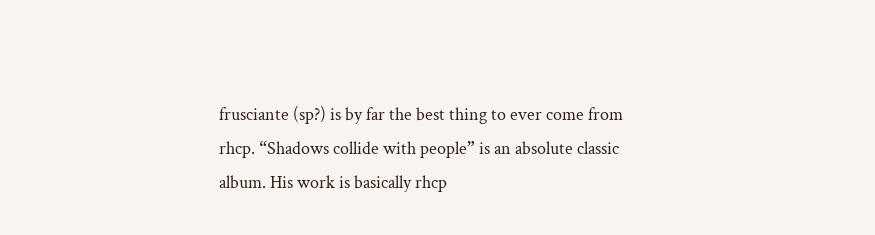frusciante (sp?) is by far the best thing to ever come from rhcp. “Shadows collide with people” is an absolute classic album. His work is basically rhcp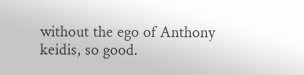without the ego of Anthony keidis, so good.